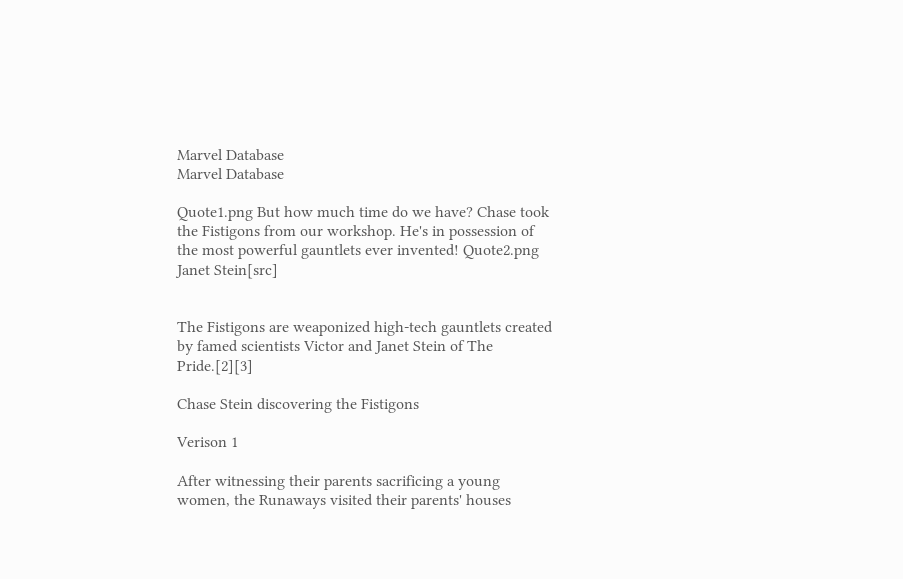Marvel Database
Marvel Database

Quote1.png But how much time do we have? Chase took the Fistigons from our workshop. He's in possession of the most powerful gauntlets ever invented! Quote2.png
Janet Stein[src]


The Fistigons are weaponized high-tech gauntlets created by famed scientists Victor and Janet Stein of The Pride.[2][3]

Chase Stein discovering the Fistigons

Verison 1

After witnessing their parents sacrificing a young women, the Runaways visited their parents' houses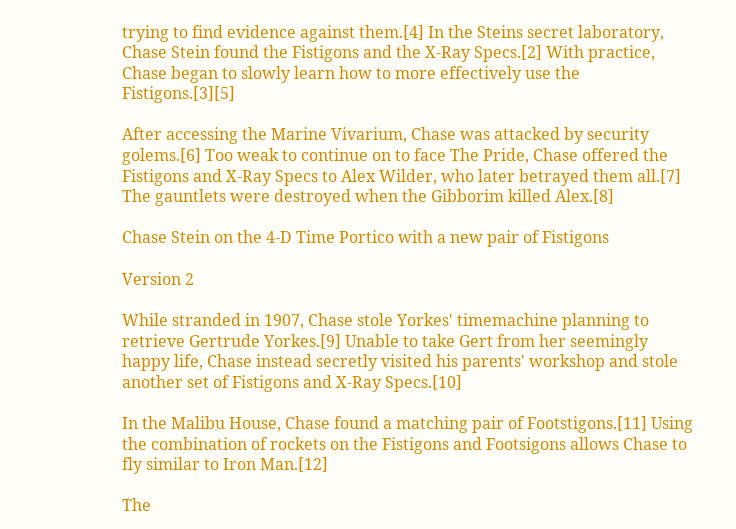trying to find evidence against them.[4] In the Steins secret laboratory, Chase Stein found the Fistigons and the X-Ray Specs.[2] With practice, Chase began to slowly learn how to more effectively use the Fistigons.[3][5]

After accessing the Marine Vivarium, Chase was attacked by security golems.[6] Too weak to continue on to face The Pride, Chase offered the Fistigons and X-Ray Specs to Alex Wilder, who later betrayed them all.[7] The gauntlets were destroyed when the Gibborim killed Alex.[8]

Chase Stein on the 4-D Time Portico with a new pair of Fistigons

Version 2

While stranded in 1907, Chase stole Yorkes' timemachine planning to retrieve Gertrude Yorkes.[9] Unable to take Gert from her seemingly happy life, Chase instead secretly visited his parents' workshop and stole another set of Fistigons and X-Ray Specs.[10]

In the Malibu House, Chase found a matching pair of Footstigons.[11] Using the combination of rockets on the Fistigons and Footsigons allows Chase to fly similar to Iron Man.[12]

The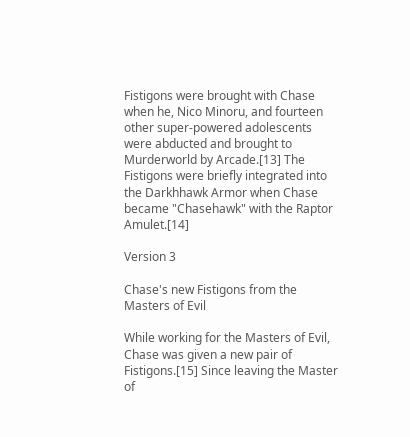Fistigons were brought with Chase when he, Nico Minoru, and fourteen other super-powered adolescents were abducted and brought to Murderworld by Arcade.[13] The Fistigons were briefly integrated into the Darkhhawk Armor when Chase became "Chasehawk" with the Raptor Amulet.[14]

Version 3

Chase's new Fistigons from the Masters of Evil

While working for the Masters of Evil, Chase was given a new pair of Fistigons.[15] Since leaving the Master of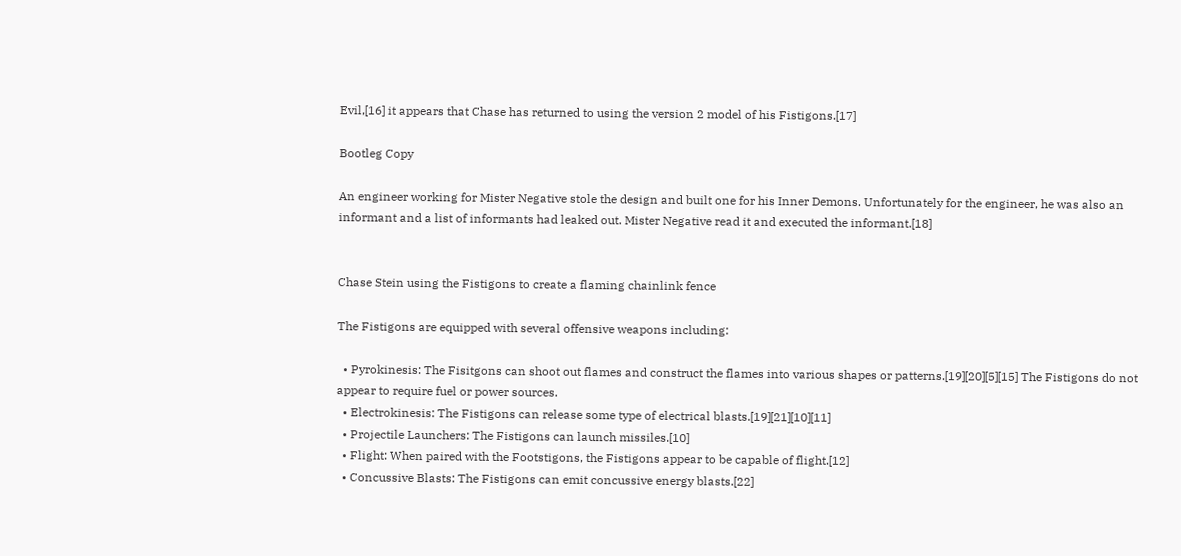Evil,[16] it appears that Chase has returned to using the version 2 model of his Fistigons.[17]

Bootleg Copy

An engineer working for Mister Negative stole the design and built one for his Inner Demons. Unfortunately for the engineer, he was also an informant and a list of informants had leaked out. Mister Negative read it and executed the informant.[18]


Chase Stein using the Fistigons to create a flaming chainlink fence

The Fistigons are equipped with several offensive weapons including:

  • Pyrokinesis: The Fisitgons can shoot out flames and construct the flames into various shapes or patterns.[19][20][5][15] The Fistigons do not appear to require fuel or power sources.
  • Electrokinesis: The Fistigons can release some type of electrical blasts.[19][21][10][11]
  • Projectile Launchers: The Fistigons can launch missiles.[10]
  • Flight: When paired with the Footstigons, the Fistigons appear to be capable of flight.[12]
  • Concussive Blasts: The Fistigons can emit concussive energy blasts.[22]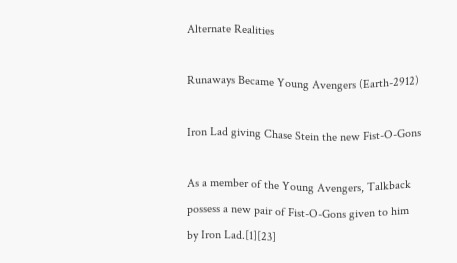Alternate Realities

Runaways Became Young Avengers (Earth-2912)

Iron Lad giving Chase Stein the new Fist-O-Gons

As a member of the Young Avengers, Talkback possess a new pair of Fist-O-Gons given to him by Iron Lad.[1][23]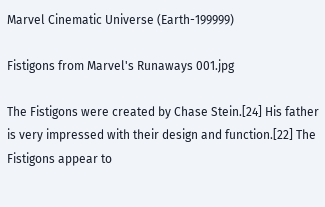Marvel Cinematic Universe (Earth-199999)

Fistigons from Marvel's Runaways 001.jpg

The Fistigons were created by Chase Stein.[24] His father is very impressed with their design and function.[22] The Fistigons appear to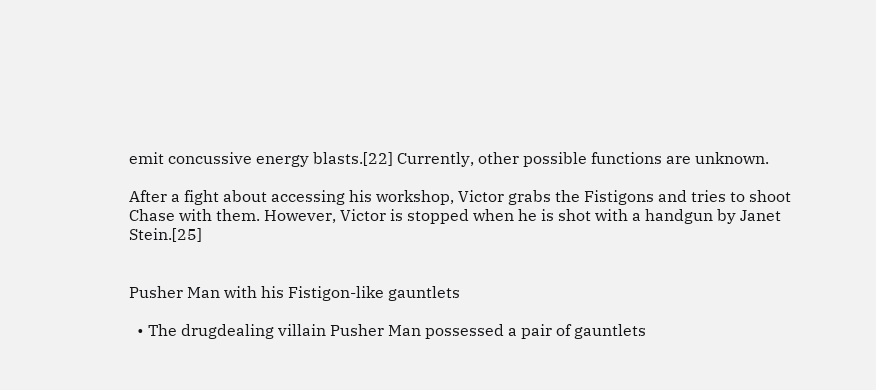emit concussive energy blasts.[22] Currently, other possible functions are unknown.

After a fight about accessing his workshop, Victor grabs the Fistigons and tries to shoot Chase with them. However, Victor is stopped when he is shot with a handgun by Janet Stein.[25]


Pusher Man with his Fistigon-like gauntlets

  • The drugdealing villain Pusher Man possessed a pair of gauntlets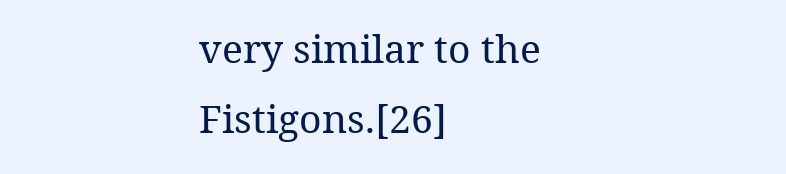very similar to the Fistigons.[26]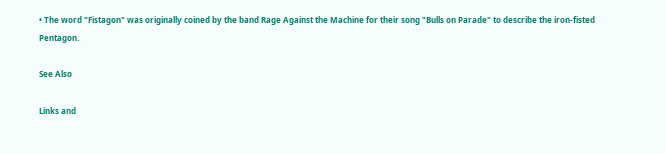• The word "Fistagon" was originally coined by the band Rage Against the Machine for their song "Bulls on Parade" to describe the iron-fisted Pentagon.

See Also

Links and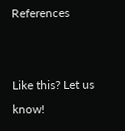References


Like this? Let us know!